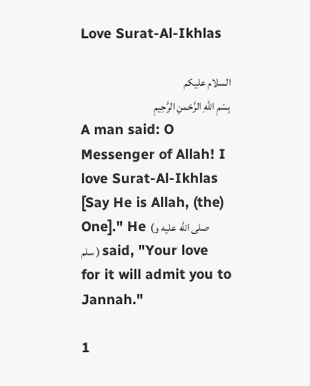Love Surat-Al-Ikhlas

السلام عليكم
بِسْمِ اللهِ الرَّحْمنِ الرَّحِيمِ
A man said: O Messenger of Allah! I love Surat-Al-Ikhlas [Say He is Allah, (the) One]." He (صلى الله عليه و سلم ) said, "Your love for it will admit you to Jannah."

1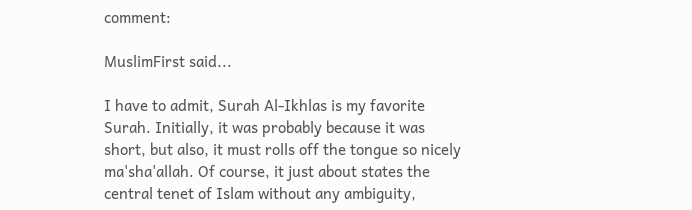comment:

MuslimFirst said...

I have to admit, Surah Al-Ikhlas is my favorite Surah. Initially, it was probably because it was short, but also, it must rolls off the tongue so nicely ma'sha'allah. Of course, it just about states the central tenet of Islam without any ambiguity,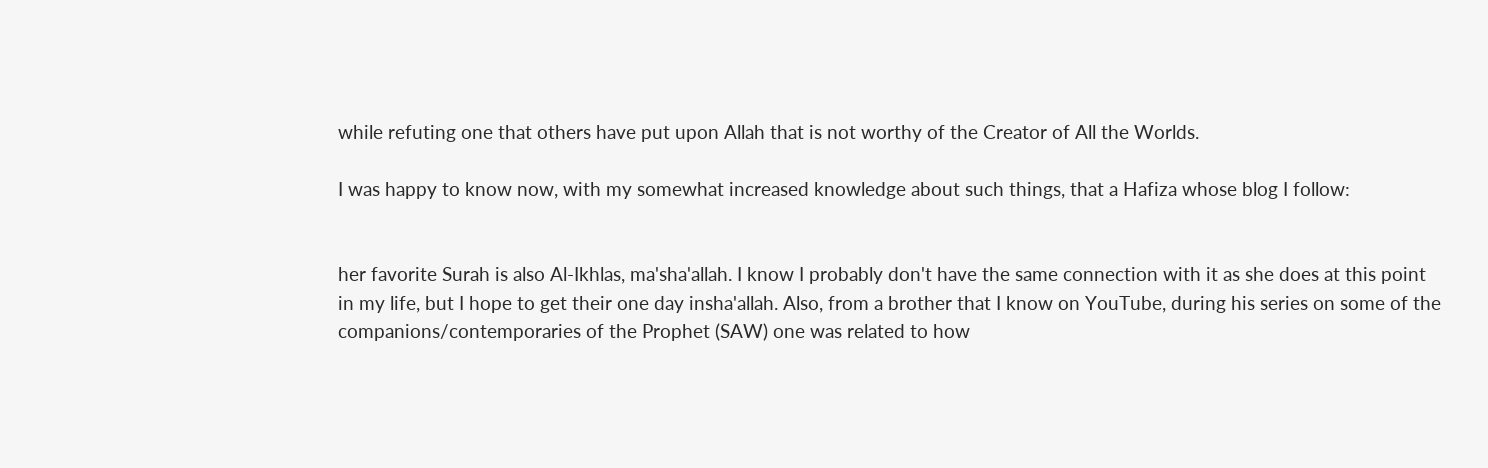while refuting one that others have put upon Allah that is not worthy of the Creator of All the Worlds.

I was happy to know now, with my somewhat increased knowledge about such things, that a Hafiza whose blog I follow:


her favorite Surah is also Al-Ikhlas, ma'sha'allah. I know I probably don't have the same connection with it as she does at this point in my life, but I hope to get their one day insha'allah. Also, from a brother that I know on YouTube, during his series on some of the companions/contemporaries of the Prophet (SAW) one was related to how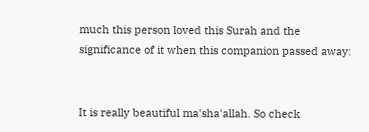much this person loved this Surah and the significance of it when this companion passed away:


It is really beautiful ma'sha'allah. So check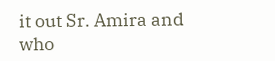it out Sr. Amira and who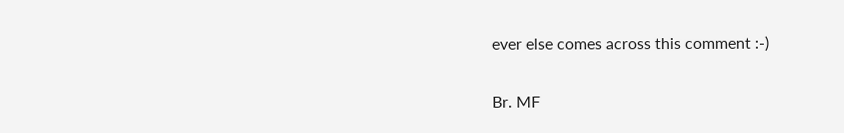ever else comes across this comment :-)

Br. MF